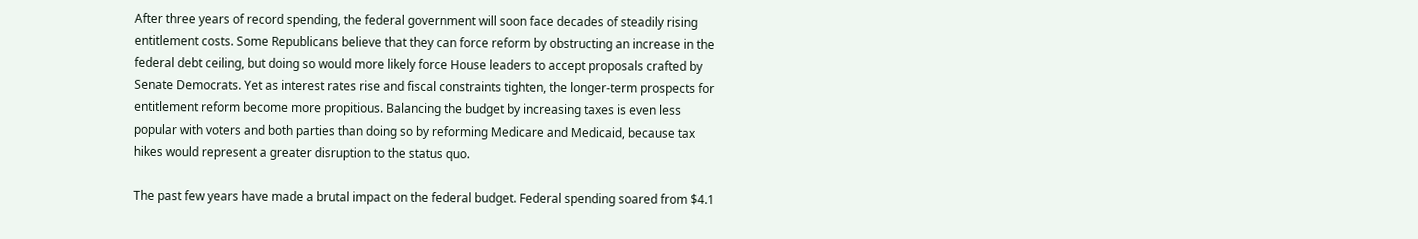After three years of record spending, the federal government will soon face decades of steadily rising entitlement costs. Some Republicans believe that they can force reform by obstructing an increase in the federal debt ceiling, but doing so would more likely force House leaders to accept proposals crafted by Senate Democrats. Yet as interest rates rise and fiscal constraints tighten, the longer-term prospects for entitlement reform become more propitious. Balancing the budget by increasing taxes is even less popular with voters and both parties than doing so by reforming Medicare and Medicaid, because tax hikes would represent a greater disruption to the status quo.

The past few years have made a brutal impact on the federal budget. Federal spending soared from $4.1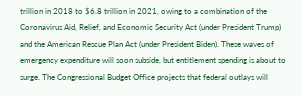trillion in 2018 to $6.8 trillion in 2021, owing to a combination of the Coronavirus Aid, Relief, and Economic Security Act (under President Trump) and the American Rescue Plan Act (under President Biden). These waves of emergency expenditure will soon subside, but entitlement spending is about to surge. The Congressional Budget Office projects that federal outlays will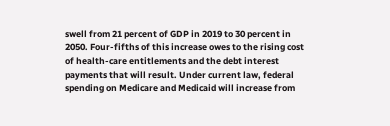swell from 21 percent of GDP in 2019 to 30 percent in 2050. Four-fifths of this increase owes to the rising cost of health-care entitlements and the debt interest payments that will result. Under current law, federal spending on Medicare and Medicaid will increase from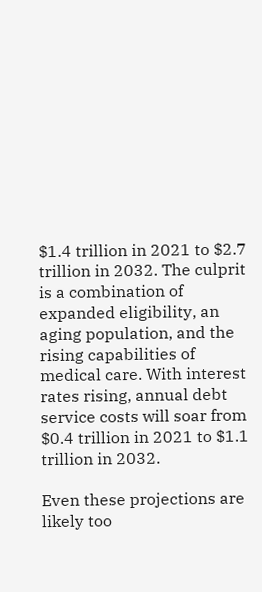$1.4 trillion in 2021 to $2.7 trillion in 2032. The culprit is a combination of expanded eligibility, an aging population, and the rising capabilities of medical care. With interest rates rising, annual debt service costs will soar from $0.4 trillion in 2021 to $1.1 trillion in 2032.

Even these projections are likely too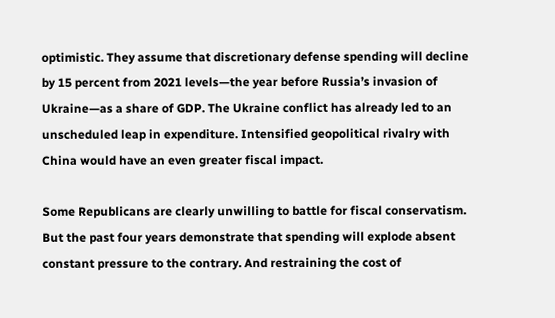optimistic. They assume that discretionary defense spending will decline by 15 percent from 2021 levels—the year before Russia’s invasion of Ukraine—as a share of GDP. The Ukraine conflict has already led to an unscheduled leap in expenditure. Intensified geopolitical rivalry with China would have an even greater fiscal impact.

Some Republicans are clearly unwilling to battle for fiscal conservatism. But the past four years demonstrate that spending will explode absent constant pressure to the contrary. And restraining the cost of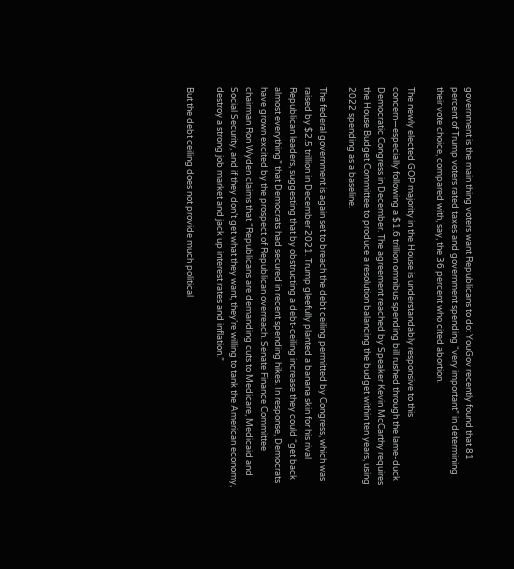government is the main thing voters want Republicans to do: YouGov recently found that 81 percent of Trump voters rated taxes and government spending “very important” in determining their vote choice, compared with, say, the 36 percent who cited abortion.

The newly elected GOP majority in the House is understandably responsive to this concern—especially following a $1.6 trillion omnibus spending bill rushed through the lame-duck Democratic Congress in December. The agreement reached by Speaker Kevin McCarthy requires the House Budget Committee to produce a resolution balancing the budget within ten years, using 2022 spending as a baseline.

The federal government is again set to breach the debt ceiling permitted by Congress, which was raised by $2.5 trillion in December 2021. Trump gleefully planted a banana skin for his rival Republican leaders, suggesting that by obstructing a debt-ceiling increase they could “get back almost everything” that Democrats had secured in recent spending hikes. In response, Democrats have grown excited by the prospect of Republican overreach. Senate Finance Committee chairman Ron Wyden claims that “Republicans are demanding cuts to Medicare, Medicaid and Social Security, and if they don’t get what they want, they’re willing to tank the American economy, destroy a strong job market and jack up interest rates and inflation.”

But the debt ceiling does not provide much political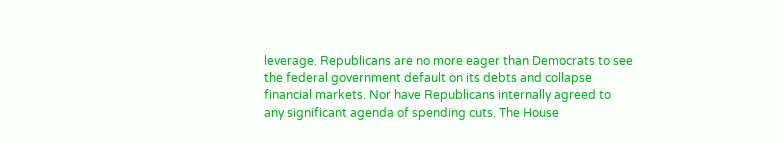leverage. Republicans are no more eager than Democrats to see the federal government default on its debts and collapse financial markets. Nor have Republicans internally agreed to any significant agenda of spending cuts. The House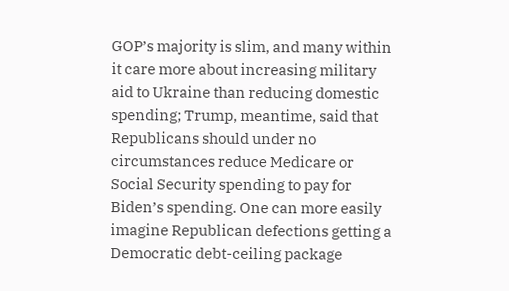GOP’s majority is slim, and many within it care more about increasing military aid to Ukraine than reducing domestic spending; Trump, meantime, said that Republicans should under no circumstances reduce Medicare or Social Security spending to pay for Biden’s spending. One can more easily imagine Republican defections getting a Democratic debt-ceiling package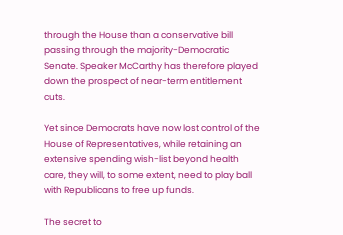through the House than a conservative bill passing through the majority-Democratic Senate. Speaker McCarthy has therefore played down the prospect of near-term entitlement cuts.

Yet since Democrats have now lost control of the House of Representatives, while retaining an extensive spending wish-list beyond health care, they will, to some extent, need to play ball with Republicans to free up funds.

The secret to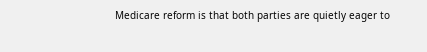Medicare reform is that both parties are quietly eager to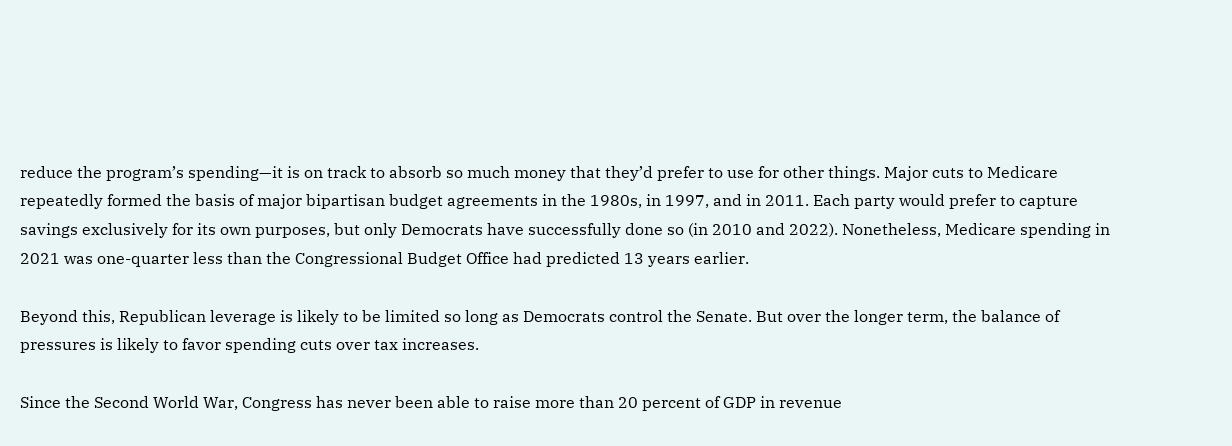reduce the program’s spending—it is on track to absorb so much money that they’d prefer to use for other things. Major cuts to Medicare repeatedly formed the basis of major bipartisan budget agreements in the 1980s, in 1997, and in 2011. Each party would prefer to capture savings exclusively for its own purposes, but only Democrats have successfully done so (in 2010 and 2022). Nonetheless, Medicare spending in 2021 was one-quarter less than the Congressional Budget Office had predicted 13 years earlier.

Beyond this, Republican leverage is likely to be limited so long as Democrats control the Senate. But over the longer term, the balance of pressures is likely to favor spending cuts over tax increases.

Since the Second World War, Congress has never been able to raise more than 20 percent of GDP in revenue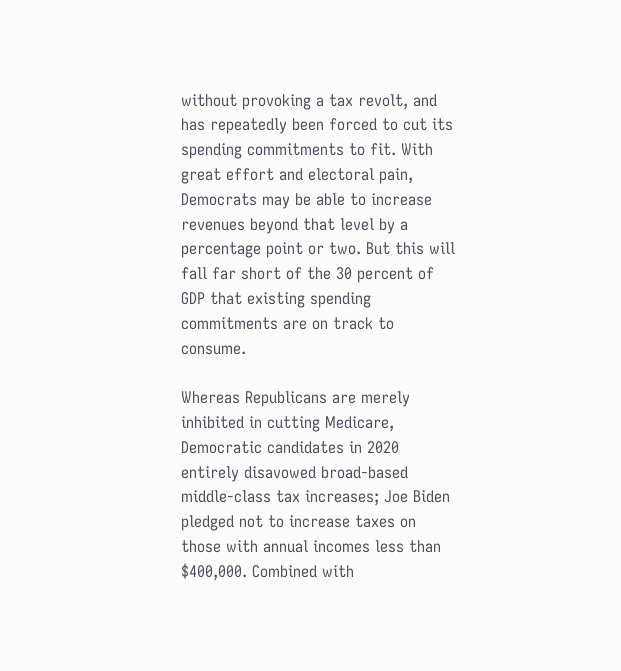without provoking a tax revolt, and has repeatedly been forced to cut its spending commitments to fit. With great effort and electoral pain, Democrats may be able to increase revenues beyond that level by a percentage point or two. But this will fall far short of the 30 percent of GDP that existing spending commitments are on track to consume.

Whereas Republicans are merely inhibited in cutting Medicare, Democratic candidates in 2020 entirely disavowed broad-based middle-class tax increases; Joe Biden pledged not to increase taxes on those with annual incomes less than $400,000. Combined with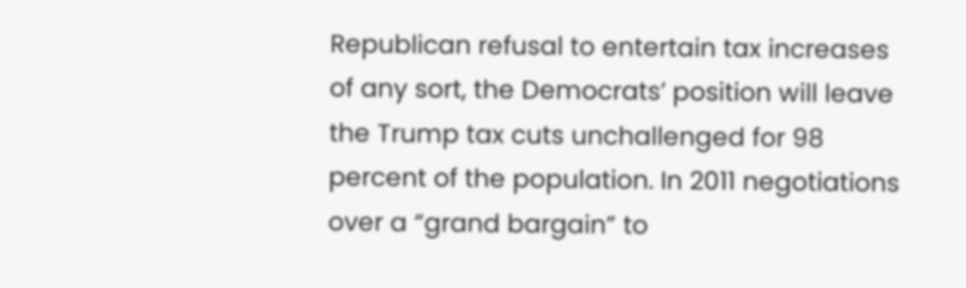Republican refusal to entertain tax increases of any sort, the Democrats’ position will leave the Trump tax cuts unchallenged for 98 percent of the population. In 2011 negotiations over a “grand bargain” to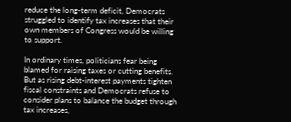reduce the long-term deficit, Democrats struggled to identify tax increases that their own members of Congress would be willing to support.

In ordinary times, politicians fear being blamed for raising taxes or cutting benefits. But as rising debt-interest payments tighten fiscal constraints and Democrats refuse to consider plans to balance the budget through tax increases,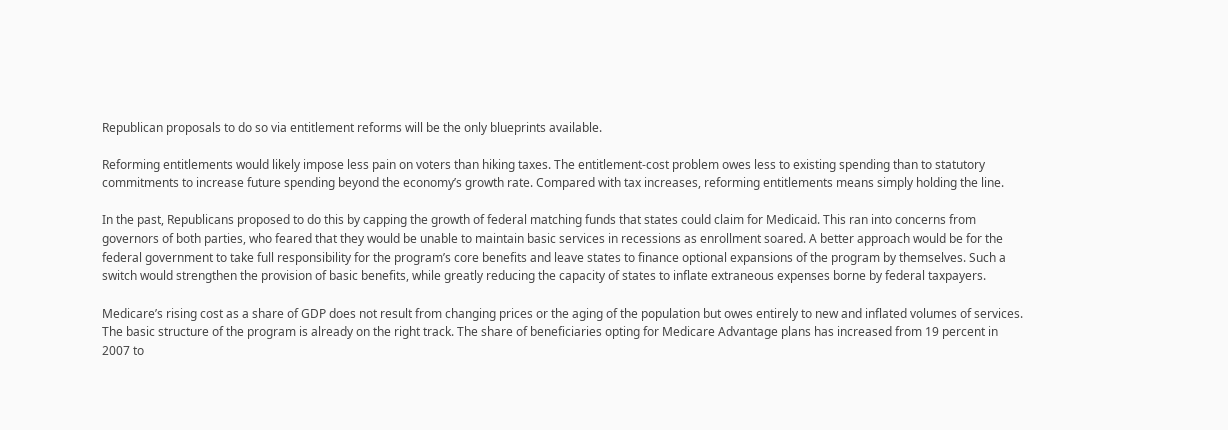Republican proposals to do so via entitlement reforms will be the only blueprints available.

Reforming entitlements would likely impose less pain on voters than hiking taxes. The entitlement-cost problem owes less to existing spending than to statutory commitments to increase future spending beyond the economy’s growth rate. Compared with tax increases, reforming entitlements means simply holding the line.

In the past, Republicans proposed to do this by capping the growth of federal matching funds that states could claim for Medicaid. This ran into concerns from governors of both parties, who feared that they would be unable to maintain basic services in recessions as enrollment soared. A better approach would be for the federal government to take full responsibility for the program’s core benefits and leave states to finance optional expansions of the program by themselves. Such a switch would strengthen the provision of basic benefits, while greatly reducing the capacity of states to inflate extraneous expenses borne by federal taxpayers.

Medicare’s rising cost as a share of GDP does not result from changing prices or the aging of the population but owes entirely to new and inflated volumes of services. The basic structure of the program is already on the right track. The share of beneficiaries opting for Medicare Advantage plans has increased from 19 percent in 2007 to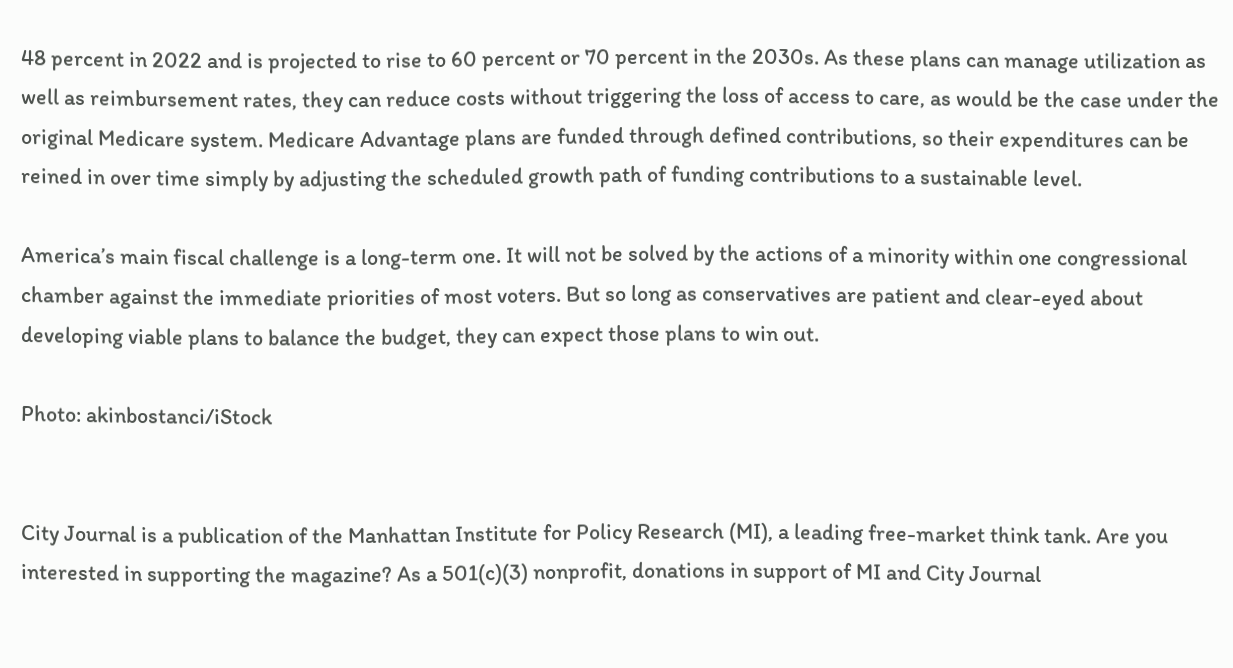48 percent in 2022 and is projected to rise to 60 percent or 70 percent in the 2030s. As these plans can manage utilization as well as reimbursement rates, they can reduce costs without triggering the loss of access to care, as would be the case under the original Medicare system. Medicare Advantage plans are funded through defined contributions, so their expenditures can be reined in over time simply by adjusting the scheduled growth path of funding contributions to a sustainable level.

America’s main fiscal challenge is a long-term one. It will not be solved by the actions of a minority within one congressional chamber against the immediate priorities of most voters. But so long as conservatives are patient and clear-eyed about developing viable plans to balance the budget, they can expect those plans to win out.

Photo: akinbostanci/iStock


City Journal is a publication of the Manhattan Institute for Policy Research (MI), a leading free-market think tank. Are you interested in supporting the magazine? As a 501(c)(3) nonprofit, donations in support of MI and City Journal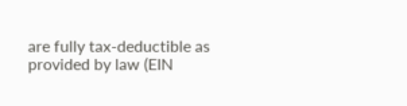are fully tax-deductible as provided by law (EIN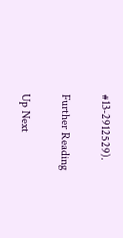#13-2912529).

Further Reading

Up Next